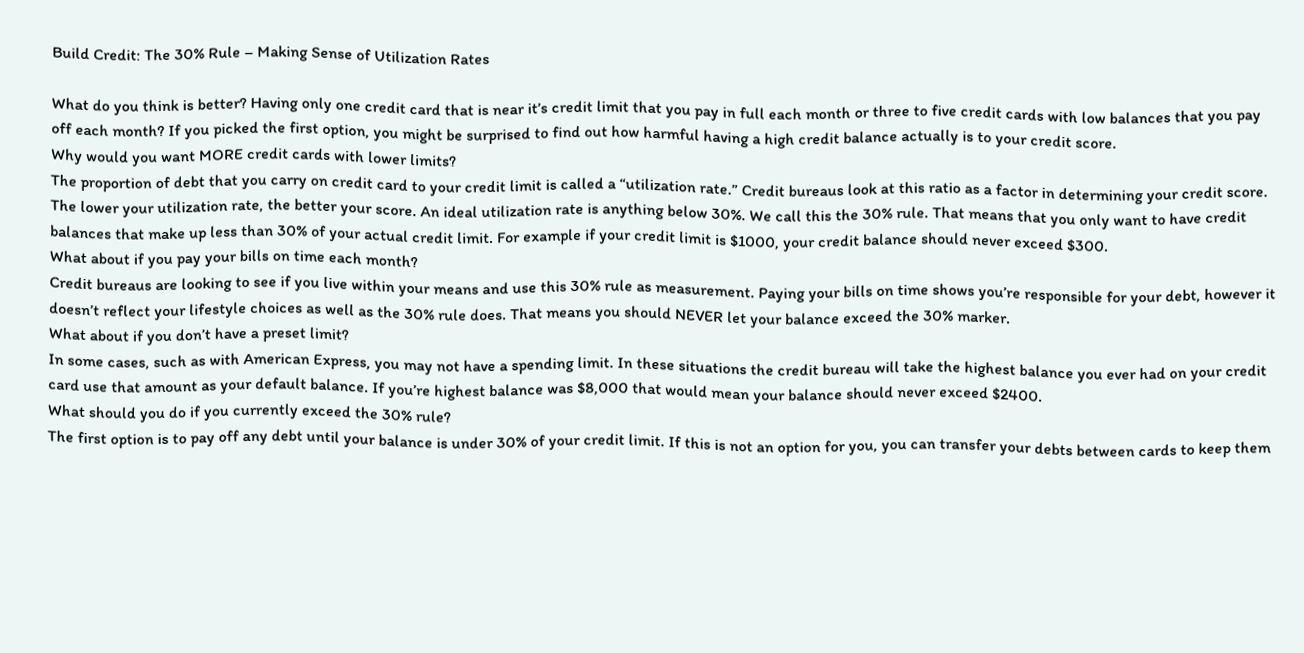Build Credit: The 30% Rule – Making Sense of Utilization Rates

What do you think is better? Having only one credit card that is near it’s credit limit that you pay in full each month or three to five credit cards with low balances that you pay off each month? If you picked the first option, you might be surprised to find out how harmful having a high credit balance actually is to your credit score.
Why would you want MORE credit cards with lower limits?
The proportion of debt that you carry on credit card to your credit limit is called a “utilization rate.” Credit bureaus look at this ratio as a factor in determining your credit score. The lower your utilization rate, the better your score. An ideal utilization rate is anything below 30%. We call this the 30% rule. That means that you only want to have credit balances that make up less than 30% of your actual credit limit. For example if your credit limit is $1000, your credit balance should never exceed $300.
What about if you pay your bills on time each month?
Credit bureaus are looking to see if you live within your means and use this 30% rule as measurement. Paying your bills on time shows you’re responsible for your debt, however it doesn’t reflect your lifestyle choices as well as the 30% rule does. That means you should NEVER let your balance exceed the 30% marker.
What about if you don’t have a preset limit?
In some cases, such as with American Express, you may not have a spending limit. In these situations the credit bureau will take the highest balance you ever had on your credit card use that amount as your default balance. If you’re highest balance was $8,000 that would mean your balance should never exceed $2400.
What should you do if you currently exceed the 30% rule?
The first option is to pay off any debt until your balance is under 30% of your credit limit. If this is not an option for you, you can transfer your debts between cards to keep them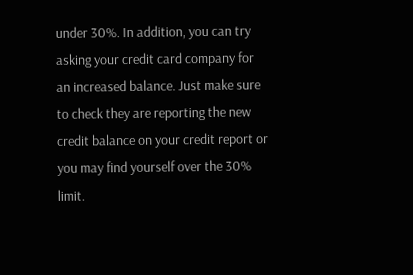under 30%. In addition, you can try asking your credit card company for an increased balance. Just make sure to check they are reporting the new credit balance on your credit report or you may find yourself over the 30% limit.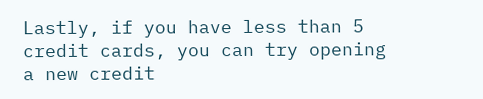Lastly, if you have less than 5 credit cards, you can try opening a new credit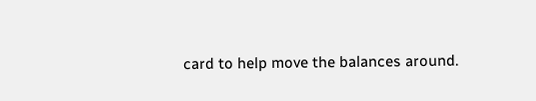card to help move the balances around.